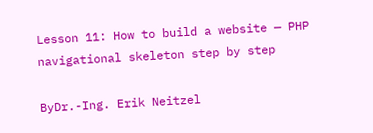Lesson 11: How to build a website — PHP navigational skeleton step by step

ByDr.-Ing. Erik Neitzel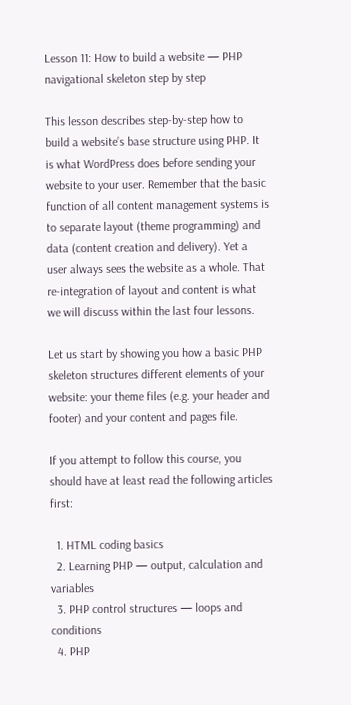Lesson 11: How to build a website — PHP navigational skeleton step by step

This lesson describes step-by-step how to build a website’s base structure using PHP. It is what WordPress does before sending your website to your user. Remember that the basic function of all content management systems is to separate layout (theme programming) and data (content creation and delivery). Yet a user always sees the website as a whole. That re-integration of layout and content is what we will discuss within the last four lessons.

Let us start by showing you how a basic PHP skeleton structures different elements of your website: your theme files (e.g. your header and footer) and your content and pages file.

If you attempt to follow this course, you should have at least read the following articles first:

  1. HTML coding basics
  2. Learning PHP — output, calculation and variables
  3. PHP control structures — loops and conditions
  4. PHP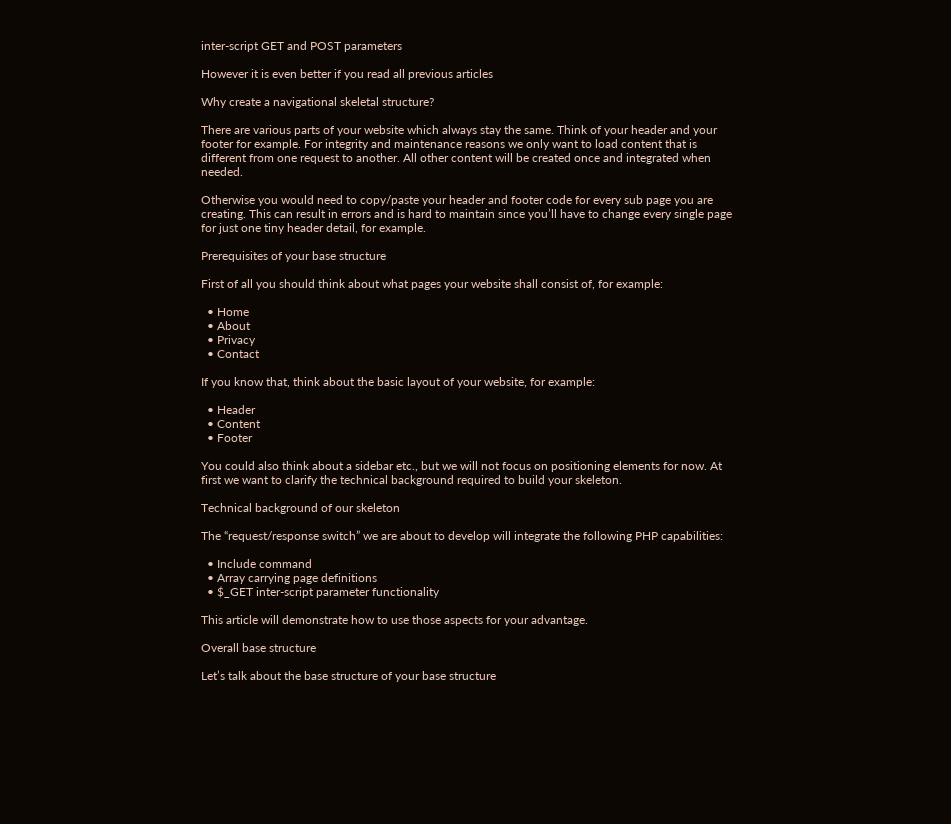inter-script GET and POST parameters

However it is even better if you read all previous articles

Why create a navigational skeletal structure?

There are various parts of your website which always stay the same. Think of your header and your footer for example. For integrity and maintenance reasons we only want to load content that is different from one request to another. All other content will be created once and integrated when needed.

Otherwise you would need to copy/paste your header and footer code for every sub page you are creating. This can result in errors and is hard to maintain since you’ll have to change every single page for just one tiny header detail, for example.

Prerequisites of your base structure

First of all you should think about what pages your website shall consist of, for example:

  • Home
  • About
  • Privacy
  • Contact

If you know that, think about the basic layout of your website, for example:

  • Header
  • Content
  • Footer

You could also think about a sidebar etc., but we will not focus on positioning elements for now. At first we want to clarify the technical background required to build your skeleton.

Technical background of our skeleton

The “request/response switch” we are about to develop will integrate the following PHP capabilities:

  • Include command
  • Array carrying page definitions
  • $_GET inter-script parameter functionality

This article will demonstrate how to use those aspects for your advantage.

Overall base structure

Let’s talk about the base structure of your base structure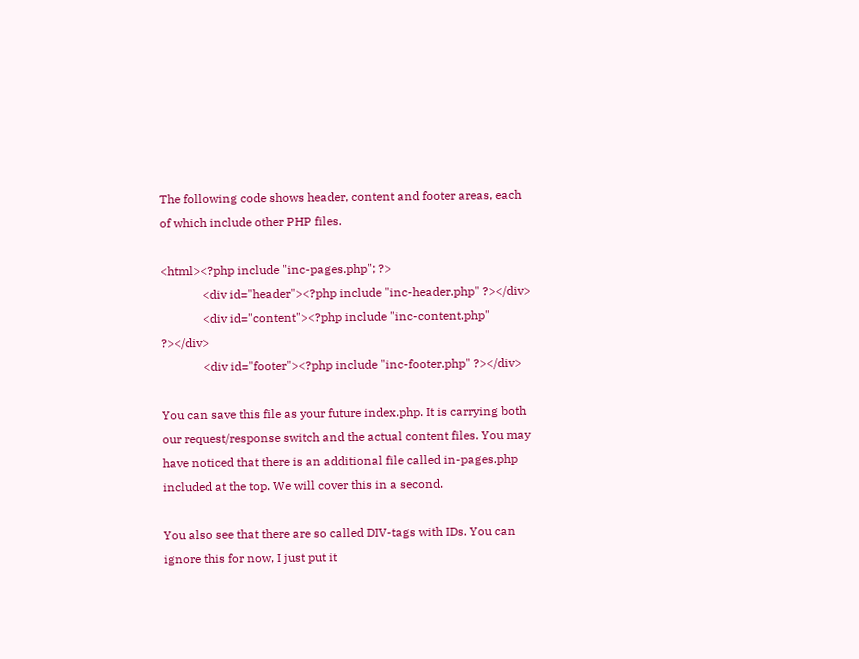The following code shows header, content and footer areas, each of which include other PHP files.

<html><?php include "inc-pages.php"; ?>
              <div id="header"><?php include "inc-header.php" ?></div>
              <div id="content"><?php include "inc-content.php" ?></div>
              <div id="footer"><?php include "inc-footer.php" ?></div>

You can save this file as your future index.php. It is carrying both our request/response switch and the actual content files. You may have noticed that there is an additional file called in-pages.php included at the top. We will cover this in a second.

You also see that there are so called DIV-tags with IDs. You can ignore this for now, I just put it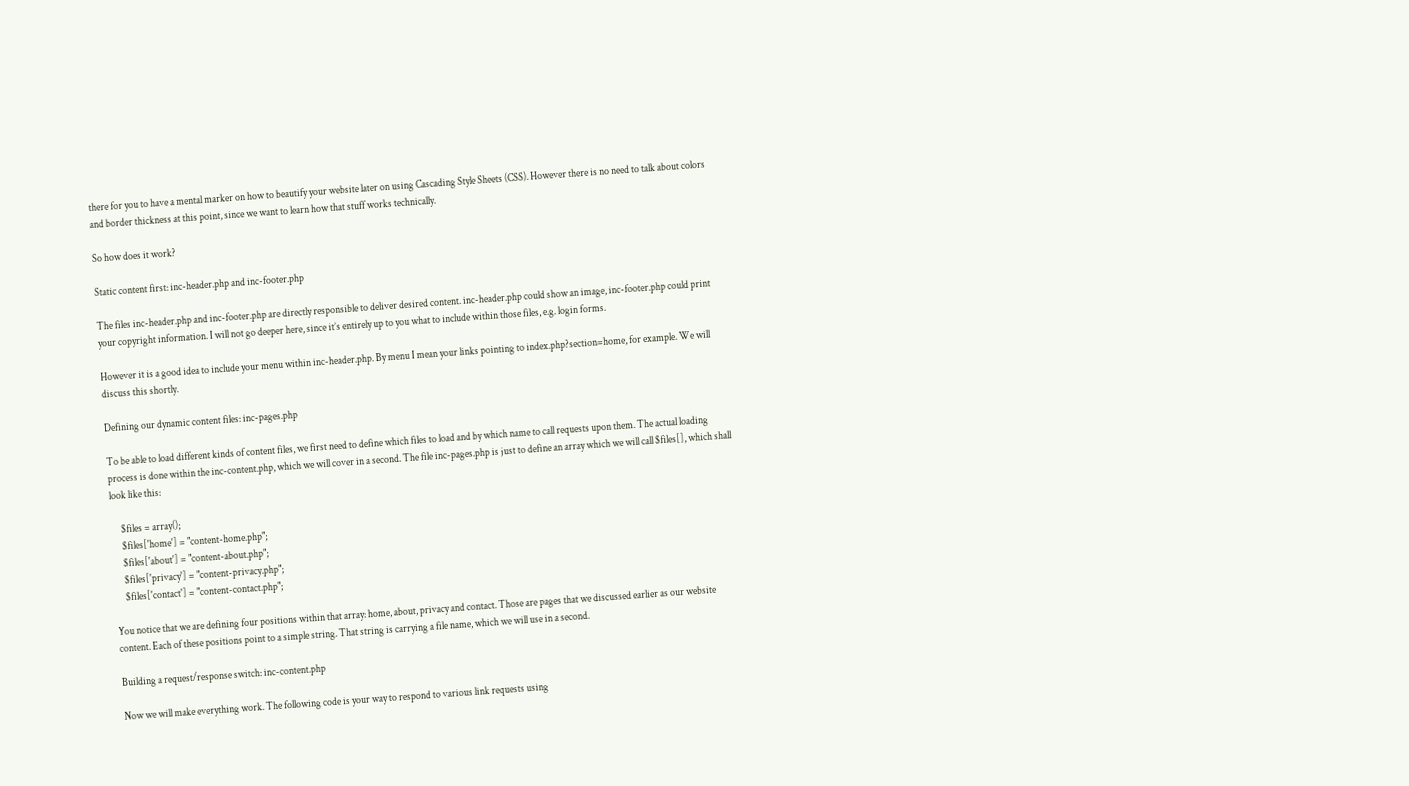there for you to have a mental marker on how to beautify your website later on using Cascading Style Sheets (CSS). However there is no need to talk about colors and border thickness at this point, since we want to learn how that stuff works technically.

So how does it work?

Static content first: inc-header.php and inc-footer.php

The files inc-header.php and inc-footer.php are directly responsible to deliver desired content. inc-header.php could show an image, inc-footer.php could print your copyright information. I will not go deeper here, since it’s entirely up to you what to include within those files, e.g. login forms.

However it is a good idea to include your menu within inc-header.php. By menu I mean your links pointing to index.php?section=home, for example. We will discuss this shortly.

Defining our dynamic content files: inc-pages.php

To be able to load different kinds of content files, we first need to define which files to load and by which name to call requests upon them. The actual loading process is done within the inc-content.php, which we will cover in a second. The file inc-pages.php is just to define an array which we will call $files[], which shall look like this:

     $files = array();
     $files['home'] = "content-home.php";
     $files['about'] = "content-about.php";
     $files['privacy'] = "content-privacy.php";
     $files['contact'] = "content-contact.php";

You notice that we are defining four positions within that array: home, about, privacy and contact. Those are pages that we discussed earlier as our website content. Each of these positions point to a simple string. That string is carrying a file name, which we will use in a second.

Building a request/response switch: inc-content.php

Now we will make everything work. The following code is your way to respond to various link requests using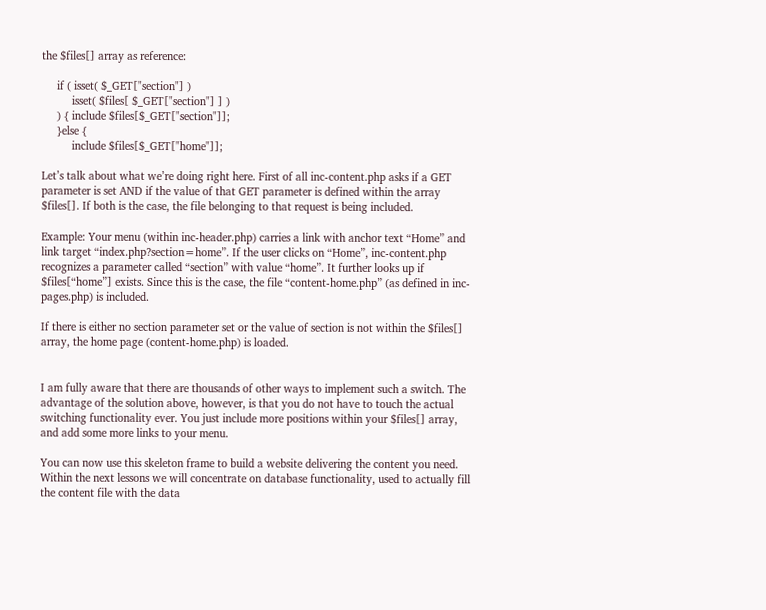the $files[] array as reference:

     if ( isset( $_GET["section"] )
          isset( $files[ $_GET["section"] ] )
     ) { include $files[$_GET["section"]];
     }else {
          include $files[$_GET["home"]];

Let’s talk about what we’re doing right here. First of all inc-content.php asks if a GET parameter is set AND if the value of that GET parameter is defined within the array $files[]. If both is the case, the file belonging to that request is being included.

Example: Your menu (within inc-header.php) carries a link with anchor text “Home” and link target “index.php?section=home”. If the user clicks on “Home”, inc-content.php recognizes a parameter called “section” with value “home”. It further looks up if $files[“home”] exists. Since this is the case, the file “content-home.php” (as defined in inc-pages.php) is included.

If there is either no section parameter set or the value of section is not within the $files[] array, the home page (content-home.php) is loaded.


I am fully aware that there are thousands of other ways to implement such a switch. The advantage of the solution above, however, is that you do not have to touch the actual switching functionality ever. You just include more positions within your $files[] array, and add some more links to your menu.

You can now use this skeleton frame to build a website delivering the content you need. Within the next lessons we will concentrate on database functionality, used to actually fill the content file with the data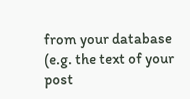from your database (e.g. the text of your post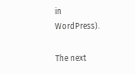in WordPress).

The next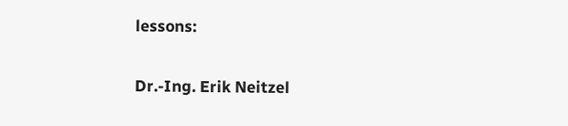lessons:

Dr.-Ing. Erik Neitzel